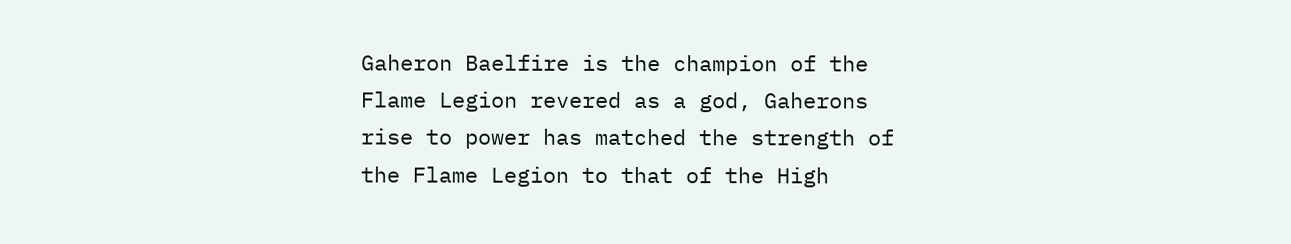Gaheron Baelfire is the champion of the Flame Legion revered as a god, Gaherons rise to power has matched the strength of the Flame Legion to that of the High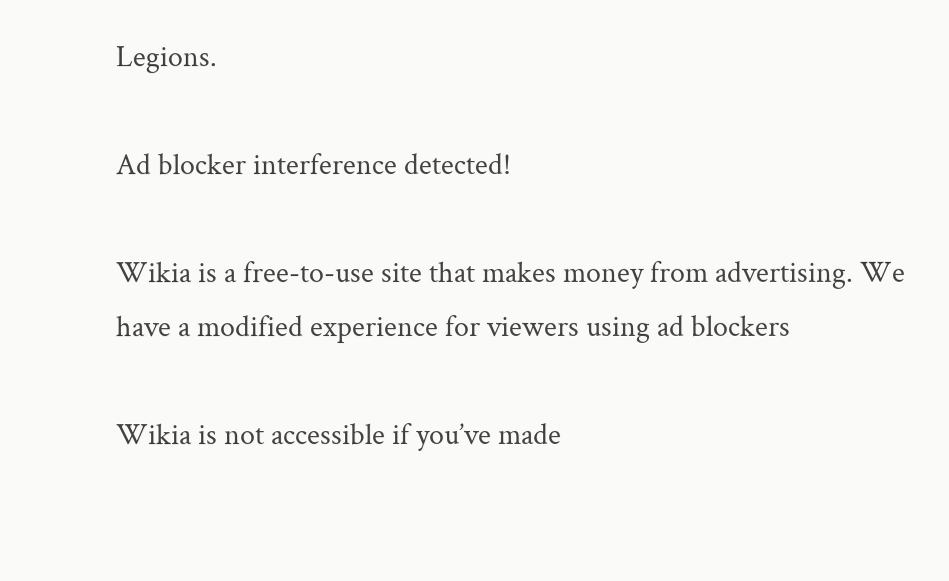Legions.

Ad blocker interference detected!

Wikia is a free-to-use site that makes money from advertising. We have a modified experience for viewers using ad blockers

Wikia is not accessible if you’ve made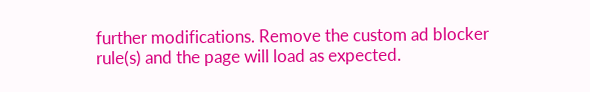further modifications. Remove the custom ad blocker rule(s) and the page will load as expected.